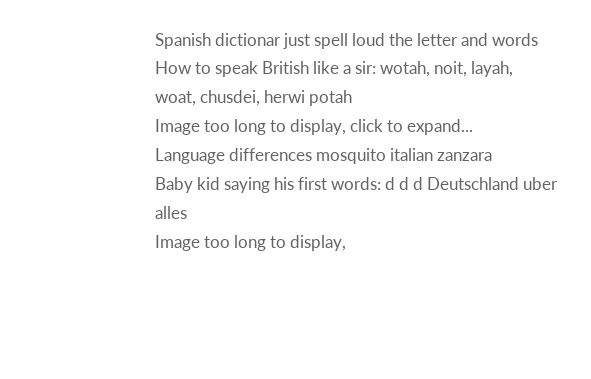Spanish dictionar just spell loud the letter and words
How to speak British like a sir: wotah, noit, layah, woat, chusdei, herwi potah
Image too long to display, click to expand...
Language differences mosquito italian zanzara
Baby kid saying his first words: d d d Deutschland uber alles
Image too long to display,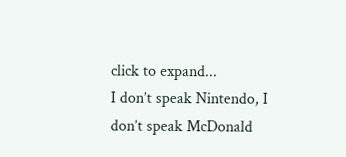click to expand...
I don’t speak Nintendo, I don’t speak McDonald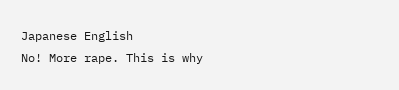Japanese English
No! More rape. This is why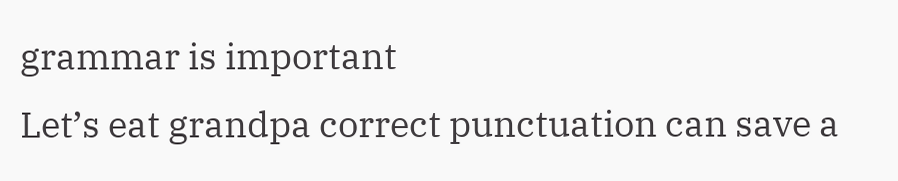grammar is important
Let’s eat grandpa correct punctuation can save a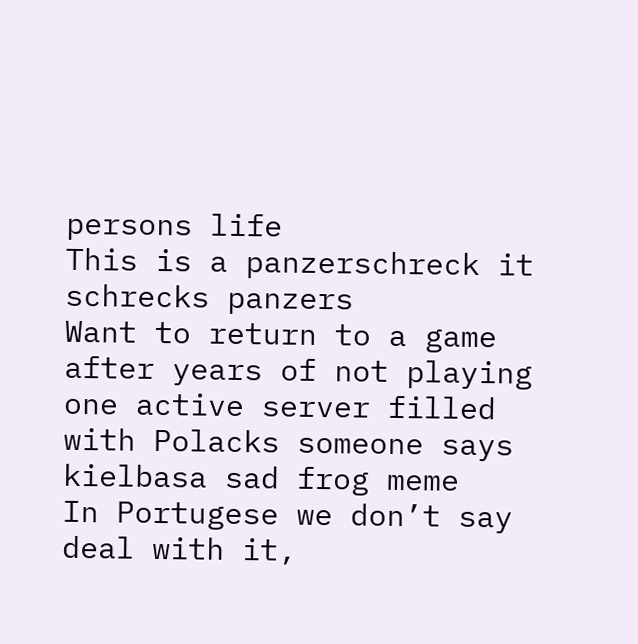persons life
This is a panzerschreck it schrecks panzers
Want to return to a game after years of not playing one active server filled with Polacks someone says kielbasa sad frog meme
In Portugese we don’t say deal with it,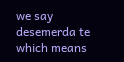we say desemerda te which means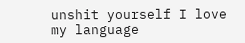unshit yourself I love my language